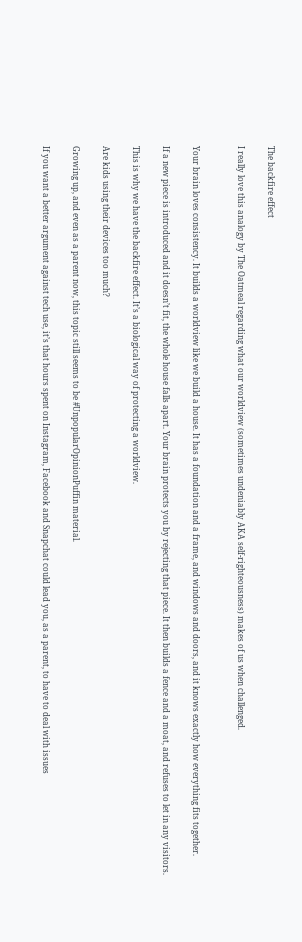The backfire effect

I really love this analogy by The Oatmeal regarding what our worldview (sometimes undeniably AKA self-righteousness) makes of us when challenged.


Your brain loves consistency. It builds a worldview like we build a house. It has a foundation and a frame, and windows and doors, and it knows exactly how everything fits together.

If a new piece is introduced and it doesn’t fit, the whole house falls apart. Your brain protects you by rejecting that piece. It then builds a fence and a moat, and refuses to let in any visitors.

This is why we have the backfire effect. It’s a biological way of protecting a worldview.

Are kids using their devices too much?

Growing up, and even as a parent now, this topic still seems to be #UnpopularOpinionPuffin material.

If you want a better argument against tech use, it’s that hours spent on Instagram, Facebook and Snapchat could lead you, as a parent, to have to deal with issues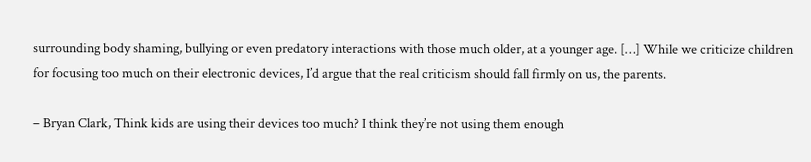surrounding body shaming, bullying or even predatory interactions with those much older, at a younger age. […] While we criticize children for focusing too much on their electronic devices, I’d argue that the real criticism should fall firmly on us, the parents.

– Bryan Clark, Think kids are using their devices too much? I think they’re not using them enough